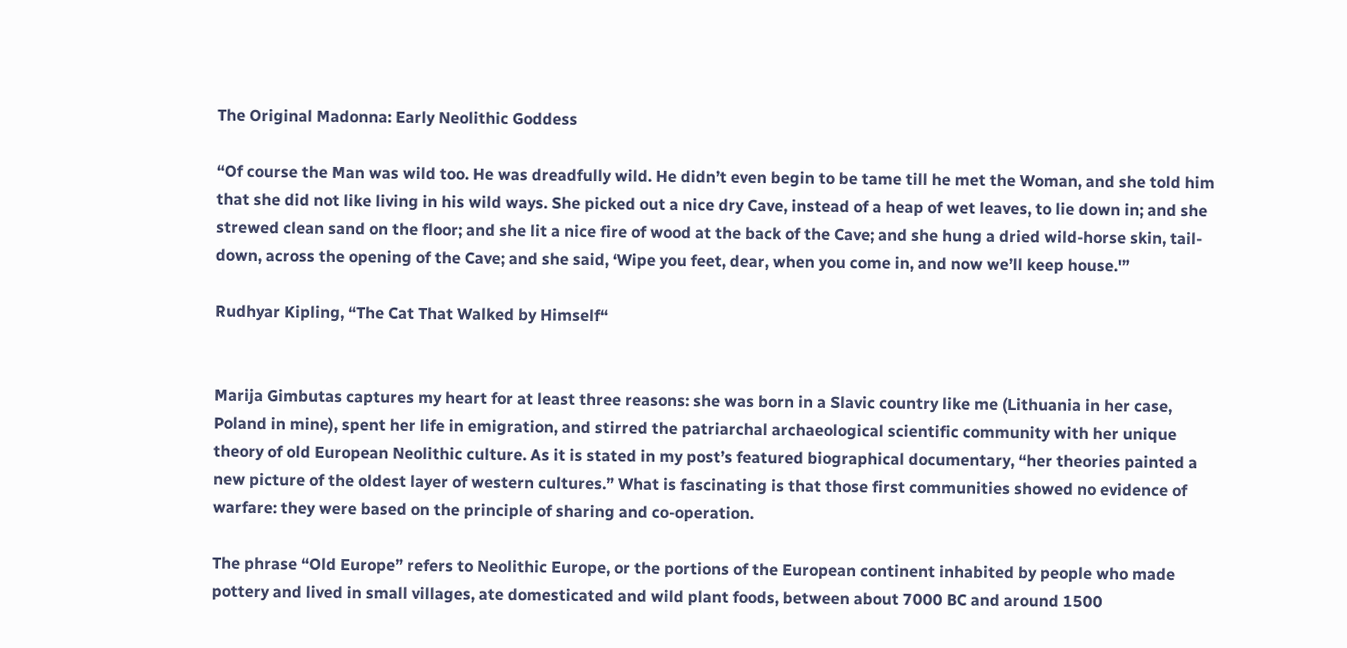The Original Madonna: Early Neolithic Goddess

“Of course the Man was wild too. He was dreadfully wild. He didn’t even begin to be tame till he met the Woman, and she told him that she did not like living in his wild ways. She picked out a nice dry Cave, instead of a heap of wet leaves, to lie down in; and she strewed clean sand on the floor; and she lit a nice fire of wood at the back of the Cave; and she hung a dried wild-horse skin, tail-down, across the opening of the Cave; and she said, ‘Wipe you feet, dear, when you come in, and now we’ll keep house.'”

Rudhyar Kipling, “The Cat That Walked by Himself“


Marija Gimbutas captures my heart for at least three reasons: she was born in a Slavic country like me (Lithuania in her case, Poland in mine), spent her life in emigration, and stirred the patriarchal archaeological scientific community with her unique theory of old European Neolithic culture. As it is stated in my post’s featured biographical documentary, “her theories painted a new picture of the oldest layer of western cultures.” What is fascinating is that those first communities showed no evidence of warfare: they were based on the principle of sharing and co-operation.

The phrase “Old Europe” refers to Neolithic Europe, or the portions of the European continent inhabited by people who made pottery and lived in small villages, ate domesticated and wild plant foods, between about 7000 BC and around 1500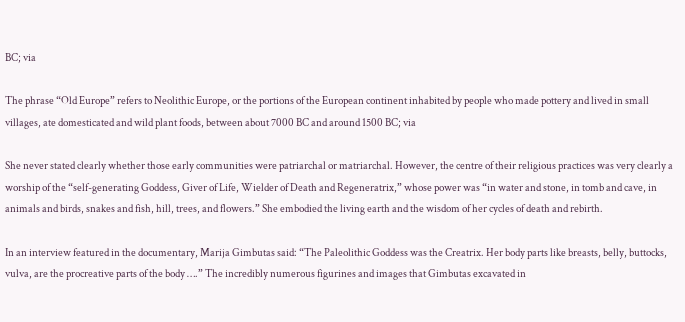BC; via

The phrase “Old Europe” refers to Neolithic Europe, or the portions of the European continent inhabited by people who made pottery and lived in small villages, ate domesticated and wild plant foods, between about 7000 BC and around 1500 BC; via

She never stated clearly whether those early communities were patriarchal or matriarchal. However, the centre of their religious practices was very clearly a worship of the “self-generating Goddess, Giver of Life, Wielder of Death and Regeneratrix,” whose power was “in water and stone, in tomb and cave, in animals and birds, snakes and fish, hill, trees, and flowers.” She embodied the living earth and the wisdom of her cycles of death and rebirth.

In an interview featured in the documentary, Marija Gimbutas said: “The Paleolithic Goddess was the Creatrix. Her body parts like breasts, belly, buttocks, vulva, are the procreative parts of the body ….” The incredibly numerous figurines and images that Gimbutas excavated in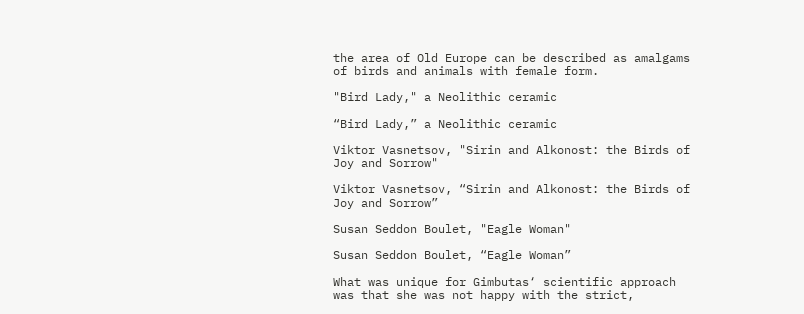the area of Old Europe can be described as amalgams of birds and animals with female form.

"Bird Lady," a Neolithic ceramic

“Bird Lady,” a Neolithic ceramic

Viktor Vasnetsov, "Sirin and Alkonost: the Birds of Joy and Sorrow"

Viktor Vasnetsov, “Sirin and Alkonost: the Birds of Joy and Sorrow”

Susan Seddon Boulet, "Eagle Woman"

Susan Seddon Boulet, “Eagle Woman”

What was unique for Gimbutas‘ scientific approach was that she was not happy with the strict,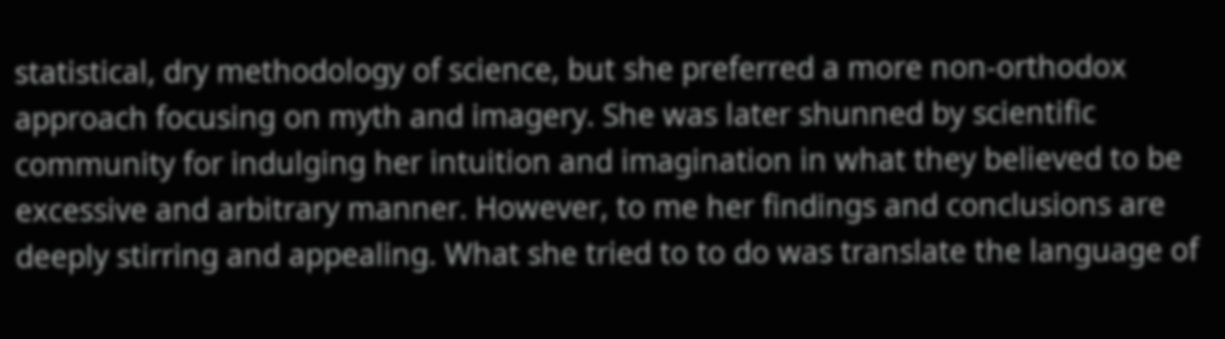statistical, dry methodology of science, but she preferred a more non-orthodox approach focusing on myth and imagery. She was later shunned by scientific community for indulging her intuition and imagination in what they believed to be excessive and arbitrary manner. However, to me her findings and conclusions are deeply stirring and appealing. What she tried to to do was translate the language of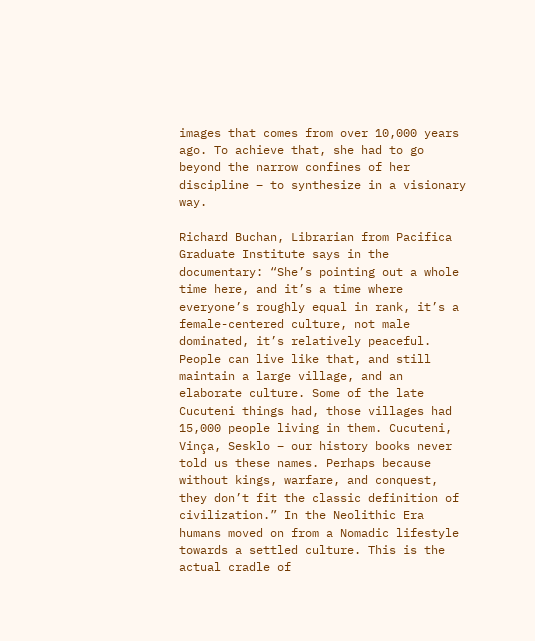images that comes from over 10,000 years ago. To achieve that, she had to go beyond the narrow confines of her discipline – to synthesize in a visionary way.

Richard Buchan, Librarian from Pacifica Graduate Institute says in the documentary: “She’s pointing out a whole time here, and it’s a time where everyone’s roughly equal in rank, it’s a female-centered culture, not male dominated, it’s relatively peaceful. People can live like that, and still maintain a large village, and an elaborate culture. Some of the late Cucuteni things had, those villages had 15,000 people living in them. Cucuteni, Vinça, Sesklo – our history books never told us these names. Perhaps because without kings, warfare, and conquest, they don’t fit the classic definition of civilization.” In the Neolithic Era humans moved on from a Nomadic lifestyle towards a settled culture. This is the actual cradle of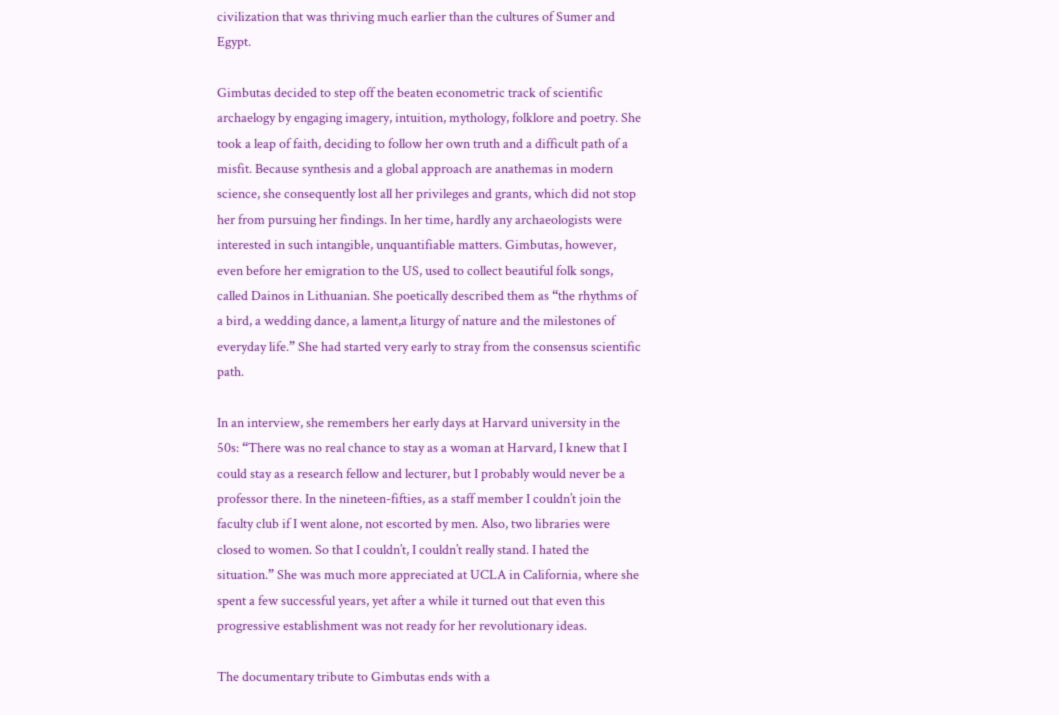civilization that was thriving much earlier than the cultures of Sumer and Egypt.

Gimbutas decided to step off the beaten econometric track of scientific archaelogy by engaging imagery, intuition, mythology, folklore and poetry. She took a leap of faith, deciding to follow her own truth and a difficult path of a misfit. Because synthesis and a global approach are anathemas in modern science, she consequently lost all her privileges and grants, which did not stop her from pursuing her findings. In her time, hardly any archaeologists were interested in such intangible, unquantifiable matters. Gimbutas, however, even before her emigration to the US, used to collect beautiful folk songs, called Dainos in Lithuanian. She poetically described them as “the rhythms of a bird, a wedding dance, a lament,a liturgy of nature and the milestones of everyday life.” She had started very early to stray from the consensus scientific path.

In an interview, she remembers her early days at Harvard university in the 50s: “There was no real chance to stay as a woman at Harvard, I knew that I could stay as a research fellow and lecturer, but I probably would never be a professor there. In the nineteen-fifties, as a staff member I couldn’t join the faculty club if I went alone, not escorted by men. Also, two libraries were closed to women. So that I couldn’t, I couldn’t really stand. I hated the situation.” She was much more appreciated at UCLA in California, where she spent a few successful years, yet after a while it turned out that even this progressive establishment was not ready for her revolutionary ideas.

The documentary tribute to Gimbutas ends with a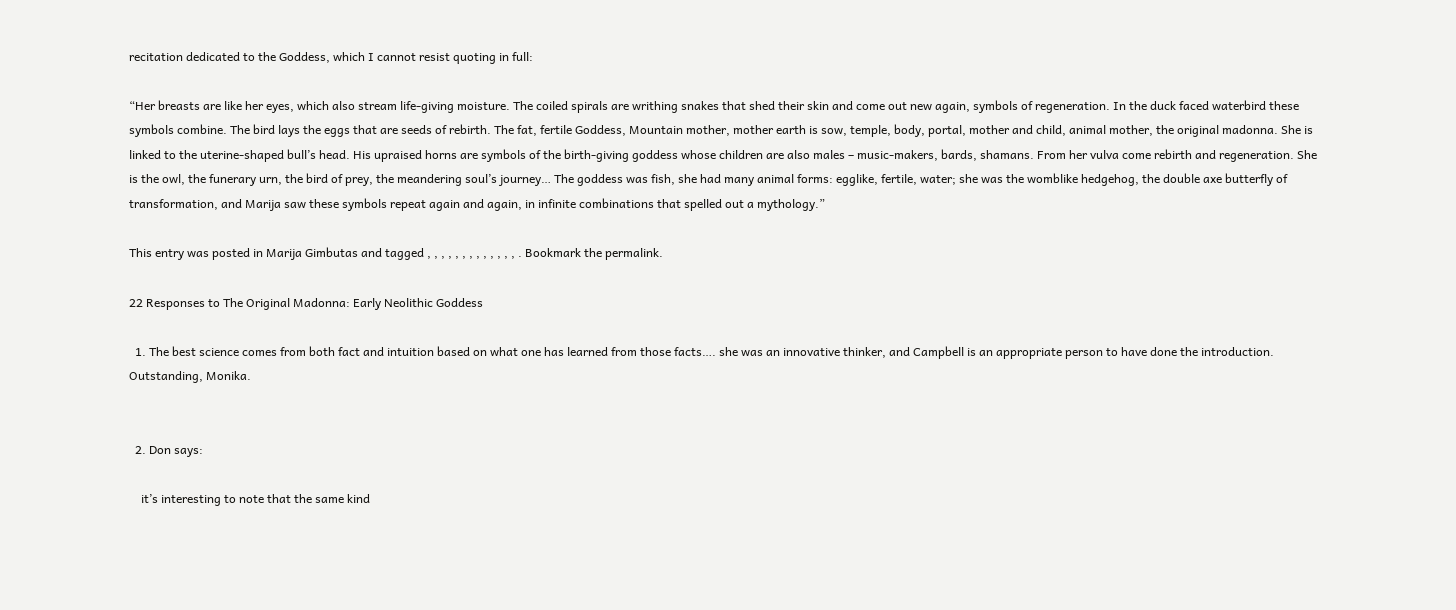recitation dedicated to the Goddess, which I cannot resist quoting in full:

“Her breasts are like her eyes, which also stream life-giving moisture. The coiled spirals are writhing snakes that shed their skin and come out new again, symbols of regeneration. In the duck faced waterbird these symbols combine. The bird lays the eggs that are seeds of rebirth. The fat, fertile Goddess, Mountain mother, mother earth is sow, temple, body, portal, mother and child, animal mother, the original madonna. She is linked to the uterine-shaped bull’s head. His upraised horns are symbols of the birth-giving goddess whose children are also males – music-makers, bards, shamans. From her vulva come rebirth and regeneration. She is the owl, the funerary urn, the bird of prey, the meandering soul’s journey… The goddess was fish, she had many animal forms: egglike, fertile, water; she was the womblike hedgehog, the double axe butterfly of transformation, and Marija saw these symbols repeat again and again, in infinite combinations that spelled out a mythology.”

This entry was posted in Marija Gimbutas and tagged , , , , , , , , , , , , , . Bookmark the permalink.

22 Responses to The Original Madonna: Early Neolithic Goddess

  1. The best science comes from both fact and intuition based on what one has learned from those facts…. she was an innovative thinker, and Campbell is an appropriate person to have done the introduction. Outstanding, Monika.


  2. Don says:

    it’s interesting to note that the same kind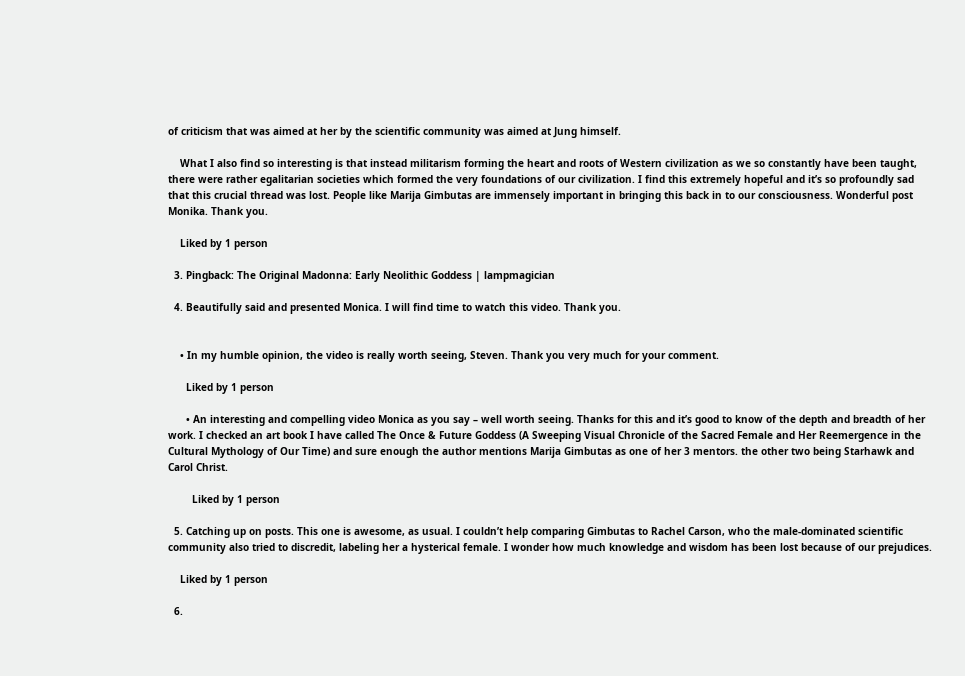of criticism that was aimed at her by the scientific community was aimed at Jung himself.

    What I also find so interesting is that instead militarism forming the heart and roots of Western civilization as we so constantly have been taught, there were rather egalitarian societies which formed the very foundations of our civilization. I find this extremely hopeful and it’s so profoundly sad that this crucial thread was lost. People like Marija Gimbutas are immensely important in bringing this back in to our consciousness. Wonderful post Monika. Thank you.

    Liked by 1 person

  3. Pingback: The Original Madonna: Early Neolithic Goddess | lampmagician

  4. Beautifully said and presented Monica. I will find time to watch this video. Thank you.


    • In my humble opinion, the video is really worth seeing, Steven. Thank you very much for your comment.

      Liked by 1 person

      • An interesting and compelling video Monica as you say – well worth seeing. Thanks for this and it’s good to know of the depth and breadth of her work. I checked an art book I have called The Once & Future Goddess (A Sweeping Visual Chronicle of the Sacred Female and Her Reemergence in the Cultural Mythology of Our Time) and sure enough the author mentions Marija Gimbutas as one of her 3 mentors. the other two being Starhawk and Carol Christ.

        Liked by 1 person

  5. Catching up on posts. This one is awesome, as usual. I couldn’t help comparing Gimbutas to Rachel Carson, who the male-dominated scientific community also tried to discredit, labeling her a hysterical female. I wonder how much knowledge and wisdom has been lost because of our prejudices.

    Liked by 1 person

  6.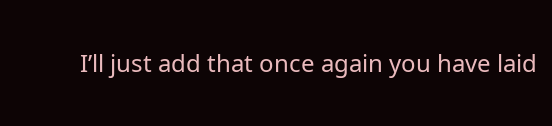I’ll just add that once again you have laid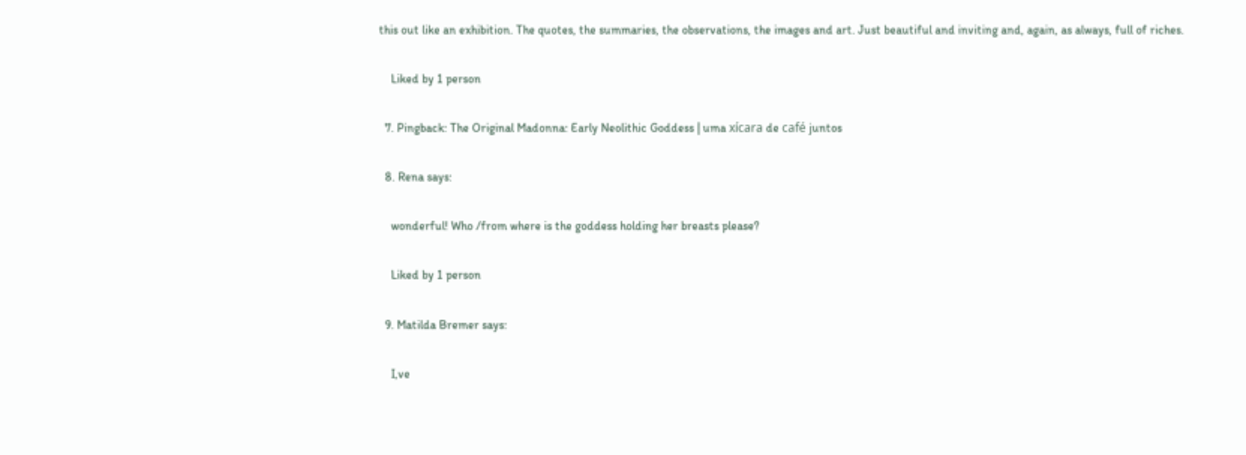this out like an exhibition. The quotes, the summaries, the observations, the images and art. Just beautiful and inviting and, again, as always, full of riches.

    Liked by 1 person

  7. Pingback: The Original Madonna: Early Neolithic Goddess | uma xícara de café juntos

  8. Rena says:

    wonderful! Who /from where is the goddess holding her breasts please?

    Liked by 1 person

  9. Matilda Bremer says:

    I,ve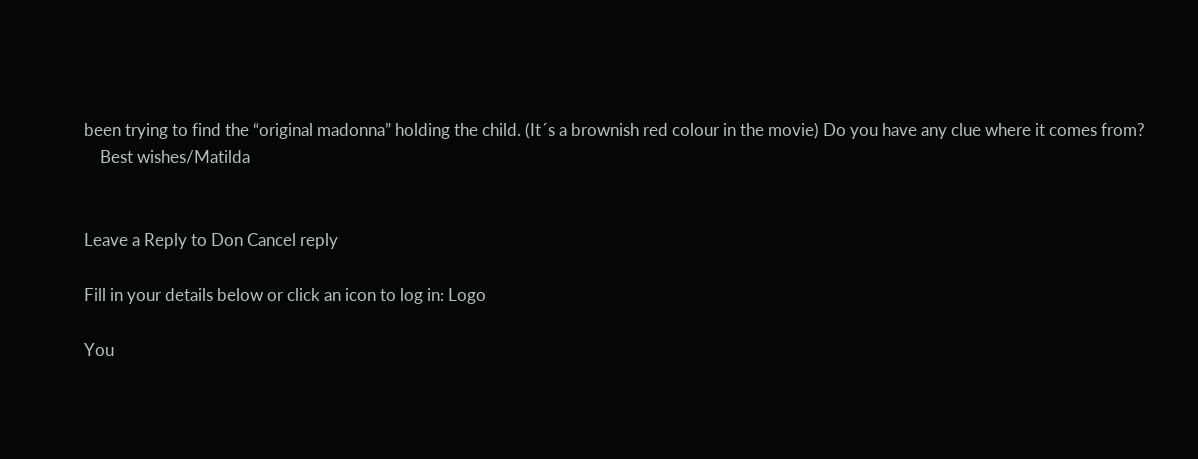been trying to find the “original madonna” holding the child. (It´s a brownish red colour in the movie) Do you have any clue where it comes from?
    Best wishes/Matilda


Leave a Reply to Don Cancel reply

Fill in your details below or click an icon to log in: Logo

You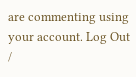are commenting using your account. Log Out /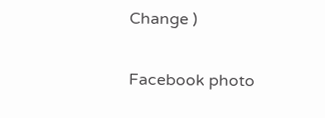Change )

Facebook photo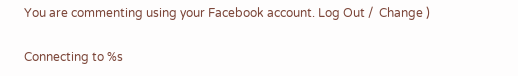You are commenting using your Facebook account. Log Out /  Change )

Connecting to %s